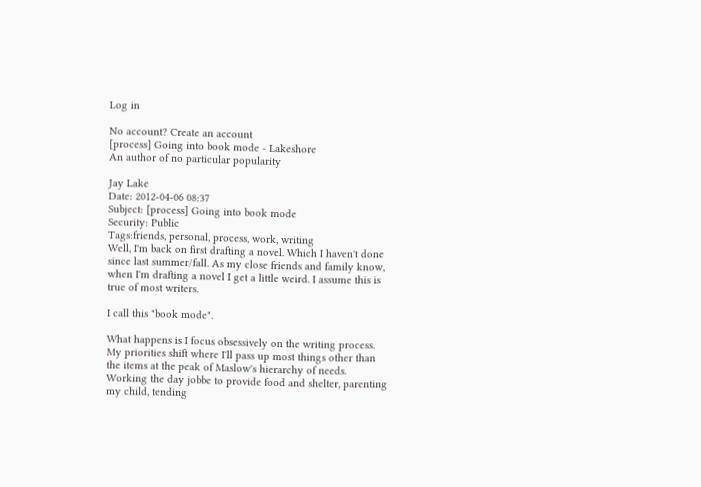Log in

No account? Create an account
[process] Going into book mode - Lakeshore
An author of no particular popularity

Jay Lake
Date: 2012-04-06 08:37
Subject: [process] Going into book mode
Security: Public
Tags:friends, personal, process, work, writing
Well, I'm back on first drafting a novel. Which I haven't done since last summer/fall. As my close friends and family know, when I'm drafting a novel I get a little weird. I assume this is true of most writers.

I call this "book mode".

What happens is I focus obsessively on the writing process. My priorities shift where I'll pass up most things other than the items at the peak of Maslow's hierarchy of needs. Working the day jobbe to provide food and shelter, parenting my child, tending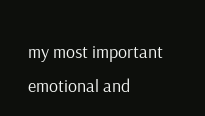my most important emotional and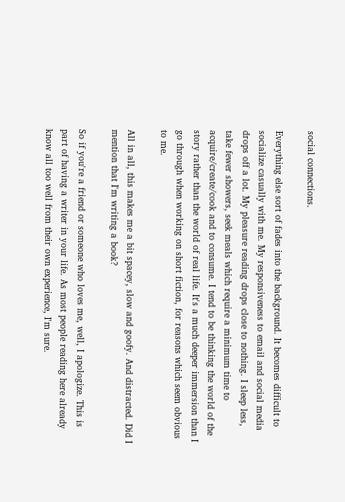social connections.

Everything else sort of fades into the background. It becomes difficult to socialize casually with me. My responsiveness to email and social media drops off a lot. My pleasure reading drops close to nothing. I sleep less, take fewer showers, seek meals which require a minimum time to acquire/create/cook and to consume. I tend to be thinking the world of the story rather than the world of real life. It's a much deeper immersion than I go through when working on short fiction, for reasons which seem obvious to me.

All in all, this makes me a bit spacey, slow and goofy. And distracted. Did I mention that I'm writing a book?

So if you're a friend or someone who loves me, well, I apologize. This is part of having a writer in your life. As most people reading here already know all too well from their own experience, I'm sure.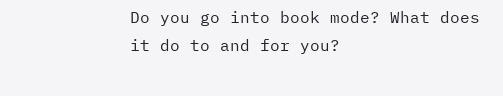Do you go into book mode? What does it do to and for you?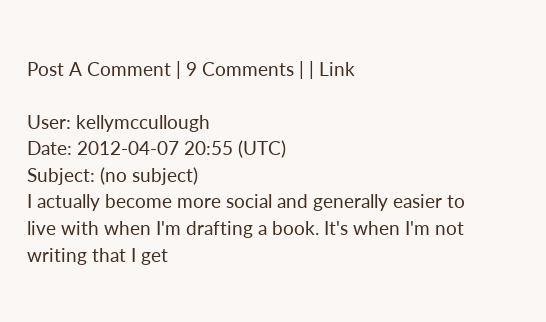Post A Comment | 9 Comments | | Link

User: kellymccullough
Date: 2012-04-07 20:55 (UTC)
Subject: (no subject)
I actually become more social and generally easier to live with when I'm drafting a book. It's when I'm not writing that I get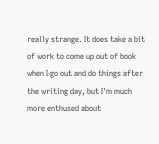really strange. It does take a bit of work to come up out of book when I go out and do things after the writing day, but I'm much more enthused about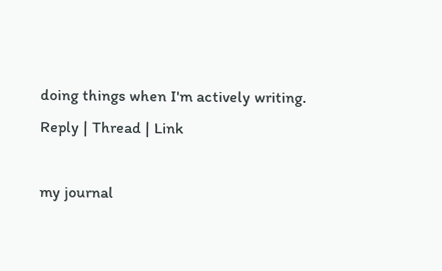doing things when I'm actively writing.
Reply | Thread | Link

my journal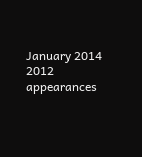January 2014
2012 appearances